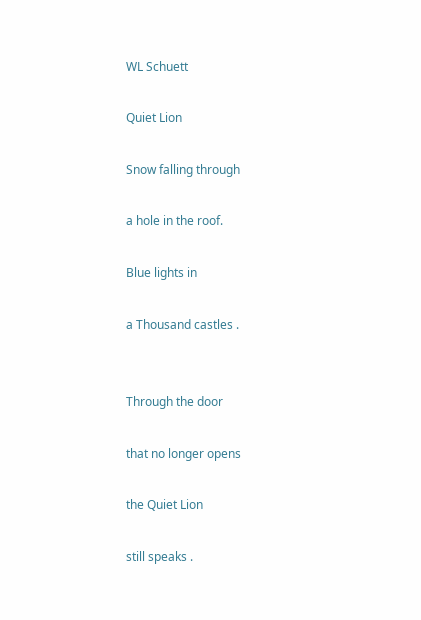WL Schuett

Quiet Lion

Snow falling through

a hole in the roof.

Blue lights in

a Thousand castles .


Through the door

that no longer opens

the Quiet Lion

still speaks .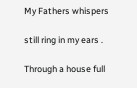My Fathers whispers

still ring in my ears .

Through a house full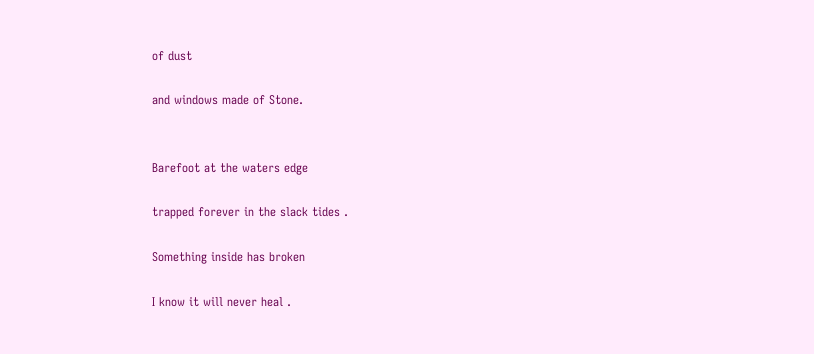of dust

and windows made of Stone.


Barefoot at the waters edge

trapped forever in the slack tides .

Something inside has broken

I know it will never heal .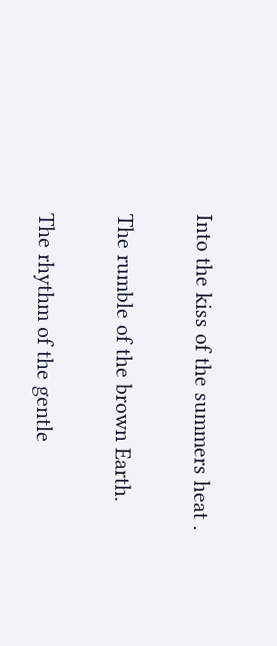Into the kiss of the summers heat .

The rumble of the brown Earth.

The rhythm of the gentle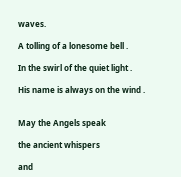waves.

A tolling of a lonesome bell .

In the swirl of the quiet light .

His name is always on the wind .


May the Angels speak

the ancient whispers

and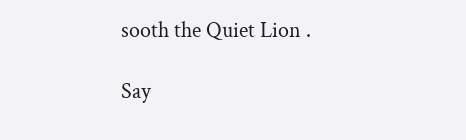sooth the Quiet Lion .

Say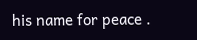his name for peace .